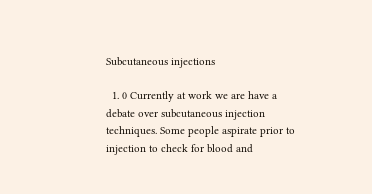Subcutaneous injections

  1. 0 Currently at work we are have a debate over subcutaneous injection techniques. Some people aspirate prior to injection to check for blood and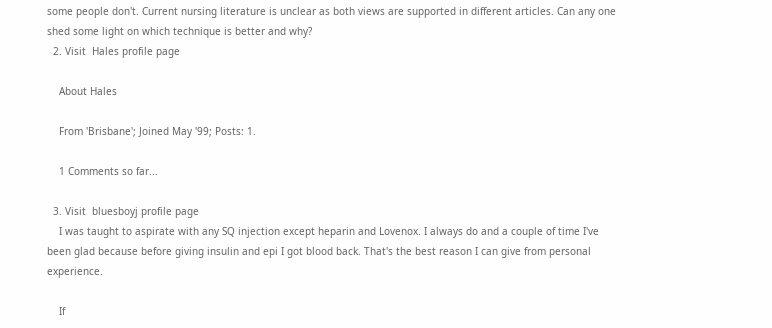some people don't. Current nursing literature is unclear as both views are supported in different articles. Can any one shed some light on which technique is better and why?
  2. Visit  Hales profile page

    About Hales

    From 'Brisbane'; Joined May '99; Posts: 1.

    1 Comments so far...

  3. Visit  bluesboyj profile page
    I was taught to aspirate with any SQ injection except heparin and Lovenox. I always do and a couple of time I've been glad because before giving insulin and epi I got blood back. That's the best reason I can give from personal experience.

    If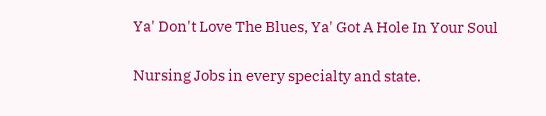Ya' Don't Love The Blues, Ya' Got A Hole In Your Soul

Nursing Jobs in every specialty and state.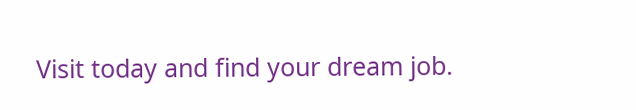Visit today and find your dream job.